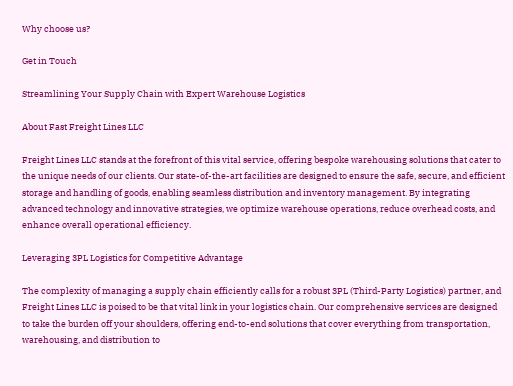Why choose us?

Get in Touch

Streamlining Your Supply Chain with Expert Warehouse Logistics

About Fast Freight Lines LLC

Freight Lines LLC stands at the forefront of this vital service, offering bespoke warehousing solutions that cater to the unique needs of our clients. Our state-of-the-art facilities are designed to ensure the safe, secure, and efficient storage and handling of goods, enabling seamless distribution and inventory management. By integrating advanced technology and innovative strategies, we optimize warehouse operations, reduce overhead costs, and enhance overall operational efficiency.

Leveraging 3PL Logistics for Competitive Advantage

The complexity of managing a supply chain efficiently calls for a robust 3PL (Third-Party Logistics) partner, and Freight Lines LLC is poised to be that vital link in your logistics chain. Our comprehensive services are designed to take the burden off your shoulders, offering end-to-end solutions that cover everything from transportation, warehousing, and distribution to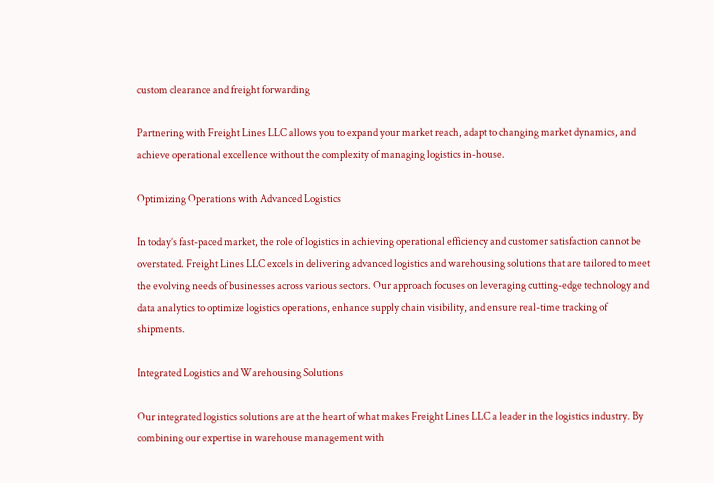custom clearance and freight forwarding

Partnering with Freight Lines LLC allows you to expand your market reach, adapt to changing market dynamics, and achieve operational excellence without the complexity of managing logistics in-house.

Optimizing Operations with Advanced Logistics

In today’s fast-paced market, the role of logistics in achieving operational efficiency and customer satisfaction cannot be overstated. Freight Lines LLC excels in delivering advanced logistics and warehousing solutions that are tailored to meet the evolving needs of businesses across various sectors. Our approach focuses on leveraging cutting-edge technology and data analytics to optimize logistics operations, enhance supply chain visibility, and ensure real-time tracking of shipments.

Integrated Logistics and Warehousing Solutions

Our integrated logistics solutions are at the heart of what makes Freight Lines LLC a leader in the logistics industry. By combining our expertise in warehouse management with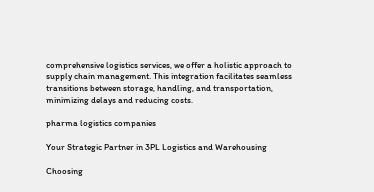comprehensive logistics services, we offer a holistic approach to supply chain management. This integration facilitates seamless transitions between storage, handling, and transportation, minimizing delays and reducing costs.

pharma logistics companies

Your Strategic Partner in 3PL Logistics and Warehousing

Choosing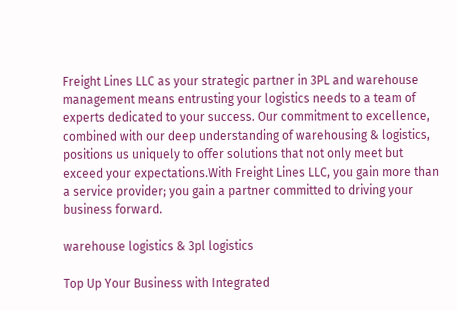Freight Lines LLC as your strategic partner in 3PL and warehouse management means entrusting your logistics needs to a team of experts dedicated to your success. Our commitment to excellence, combined with our deep understanding of warehousing & logistics, positions us uniquely to offer solutions that not only meet but exceed your expectations.With Freight Lines LLC, you gain more than a service provider; you gain a partner committed to driving your business forward.

warehouse logistics & 3pl logistics

Top Up Your Business with Integrated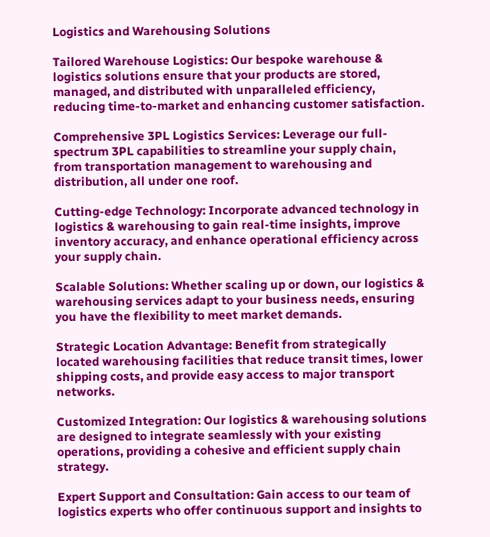Logistics and Warehousing Solutions

Tailored Warehouse Logistics: Our bespoke warehouse & logistics solutions ensure that your products are stored, managed, and distributed with unparalleled efficiency, reducing time-to-market and enhancing customer satisfaction.

Comprehensive 3PL Logistics Services: Leverage our full-spectrum 3PL capabilities to streamline your supply chain, from transportation management to warehousing and distribution, all under one roof.

Cutting-edge Technology: Incorporate advanced technology in logistics & warehousing to gain real-time insights, improve inventory accuracy, and enhance operational efficiency across your supply chain.

Scalable Solutions: Whether scaling up or down, our logistics & warehousing services adapt to your business needs, ensuring you have the flexibility to meet market demands.

Strategic Location Advantage: Benefit from strategically located warehousing facilities that reduce transit times, lower shipping costs, and provide easy access to major transport networks.

Customized Integration: Our logistics & warehousing solutions are designed to integrate seamlessly with your existing operations, providing a cohesive and efficient supply chain strategy.

Expert Support and Consultation: Gain access to our team of logistics experts who offer continuous support and insights to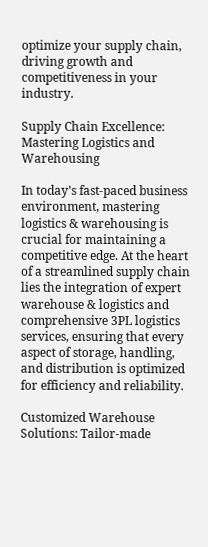optimize your supply chain, driving growth and competitiveness in your industry.

Supply Chain Excellence: Mastering Logistics and Warehousing

In today’s fast-paced business environment, mastering logistics & warehousing is crucial for maintaining a competitive edge. At the heart of a streamlined supply chain lies the integration of expert warehouse & logistics and comprehensive 3PL logistics services, ensuring that every aspect of storage, handling, and distribution is optimized for efficiency and reliability.

Customized Warehouse Solutions: Tailor-made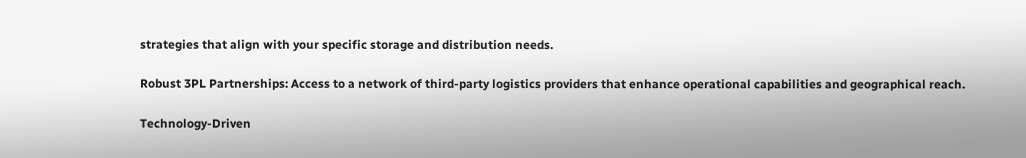strategies that align with your specific storage and distribution needs.

Robust 3PL Partnerships: Access to a network of third-party logistics providers that enhance operational capabilities and geographical reach.

Technology-Driven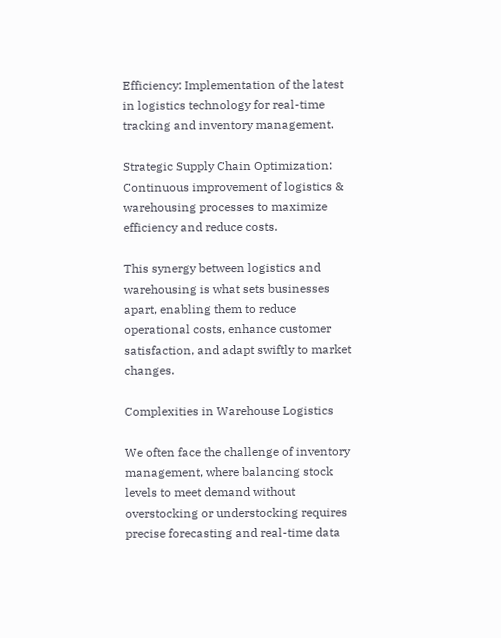Efficiency: Implementation of the latest in logistics technology for real-time tracking and inventory management.

Strategic Supply Chain Optimization: Continuous improvement of logistics & warehousing processes to maximize efficiency and reduce costs.

This synergy between logistics and warehousing is what sets businesses apart, enabling them to reduce operational costs, enhance customer satisfaction, and adapt swiftly to market changes.

Complexities in Warehouse Logistics

We often face the challenge of inventory management, where balancing stock levels to meet demand without overstocking or understocking requires precise forecasting and real-time data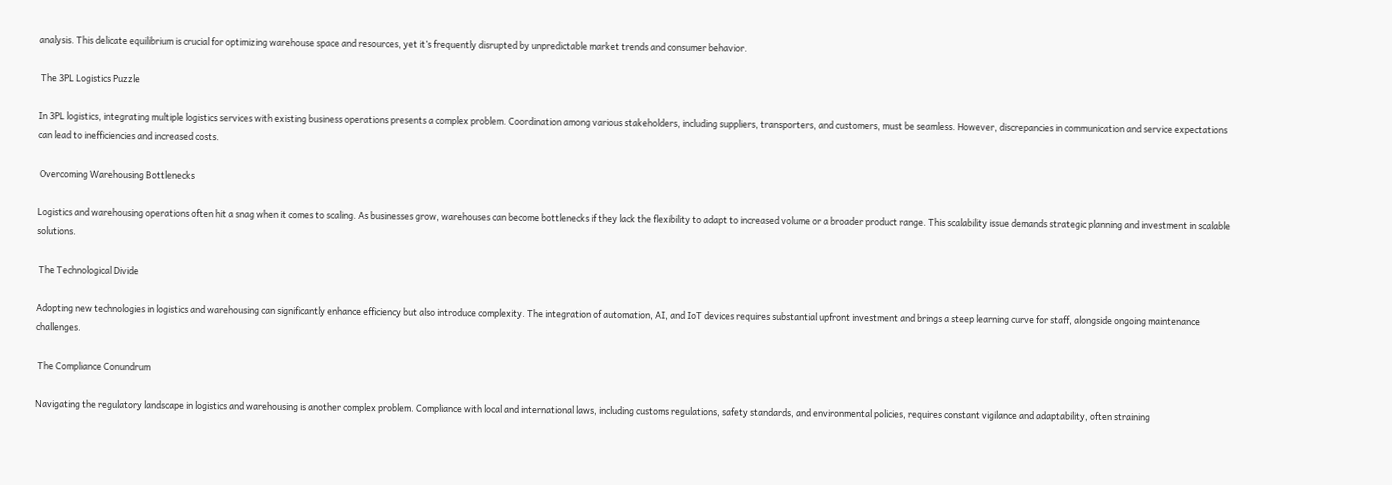analysis. This delicate equilibrium is crucial for optimizing warehouse space and resources, yet it’s frequently disrupted by unpredictable market trends and consumer behavior.

 The 3PL Logistics Puzzle

In 3PL logistics, integrating multiple logistics services with existing business operations presents a complex problem. Coordination among various stakeholders, including suppliers, transporters, and customers, must be seamless. However, discrepancies in communication and service expectations can lead to inefficiencies and increased costs.

 Overcoming Warehousing Bottlenecks

Logistics and warehousing operations often hit a snag when it comes to scaling. As businesses grow, warehouses can become bottlenecks if they lack the flexibility to adapt to increased volume or a broader product range. This scalability issue demands strategic planning and investment in scalable solutions.

 The Technological Divide

Adopting new technologies in logistics and warehousing can significantly enhance efficiency but also introduce complexity. The integration of automation, AI, and IoT devices requires substantial upfront investment and brings a steep learning curve for staff, alongside ongoing maintenance challenges.

 The Compliance Conundrum

Navigating the regulatory landscape in logistics and warehousing is another complex problem. Compliance with local and international laws, including customs regulations, safety standards, and environmental policies, requires constant vigilance and adaptability, often straining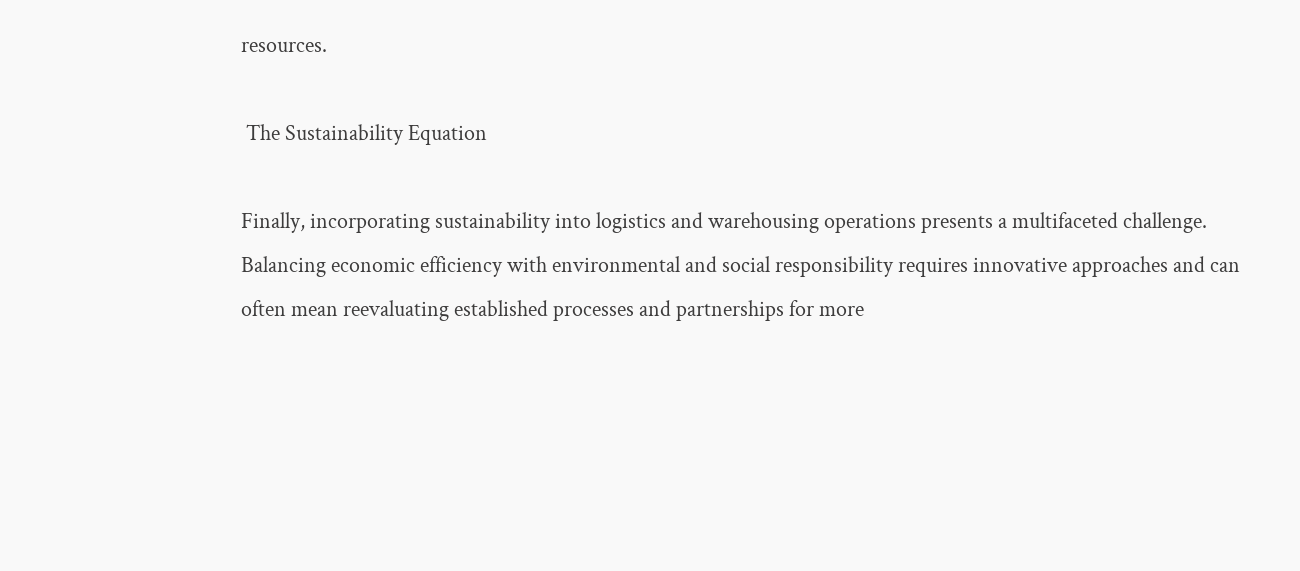resources.

 The Sustainability Equation

Finally, incorporating sustainability into logistics and warehousing operations presents a multifaceted challenge. Balancing economic efficiency with environmental and social responsibility requires innovative approaches and can often mean reevaluating established processes and partnerships for more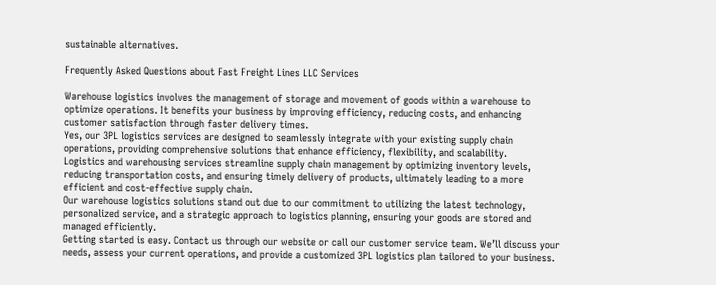sustainable alternatives.

Frequently Asked Questions about Fast Freight Lines LLC Services

Warehouse logistics involves the management of storage and movement of goods within a warehouse to optimize operations. It benefits your business by improving efficiency, reducing costs, and enhancing customer satisfaction through faster delivery times.
Yes, our 3PL logistics services are designed to seamlessly integrate with your existing supply chain operations, providing comprehensive solutions that enhance efficiency, flexibility, and scalability.
Logistics and warehousing services streamline supply chain management by optimizing inventory levels, reducing transportation costs, and ensuring timely delivery of products, ultimately leading to a more efficient and cost-effective supply chain.
Our warehouse logistics solutions stand out due to our commitment to utilizing the latest technology, personalized service, and a strategic approach to logistics planning, ensuring your goods are stored and managed efficiently.
Getting started is easy. Contact us through our website or call our customer service team. We’ll discuss your needs, assess your current operations, and provide a customized 3PL logistics plan tailored to your business.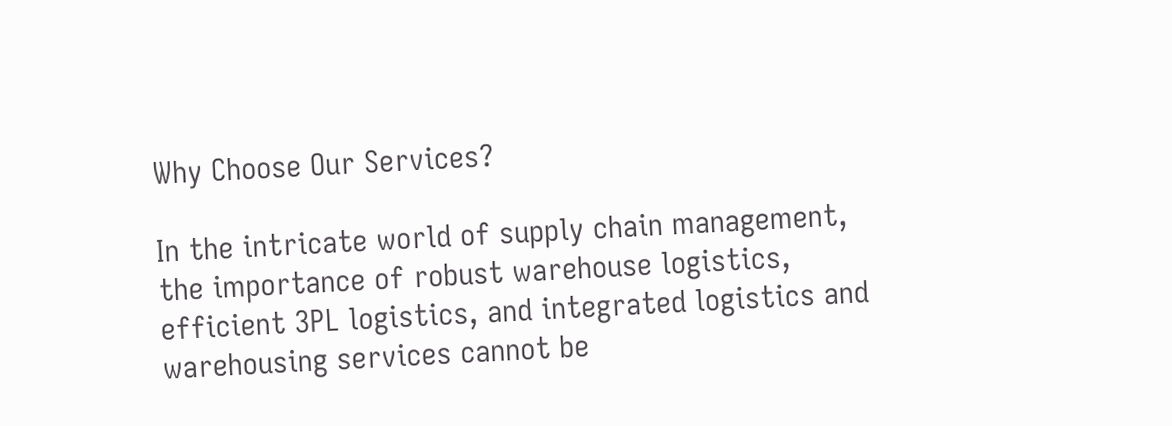Why Choose Our Services?

In the intricate world of supply chain management, the importance of robust warehouse logistics, efficient 3PL logistics, and integrated logistics and warehousing services cannot be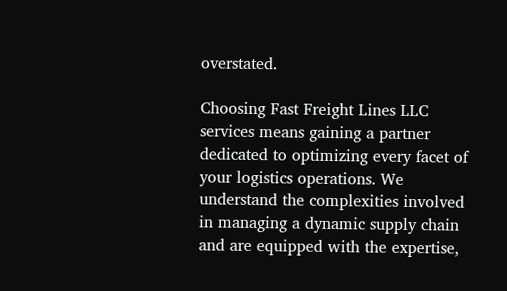overstated.

Choosing Fast Freight Lines LLC services means gaining a partner dedicated to optimizing every facet of your logistics operations. We understand the complexities involved in managing a dynamic supply chain and are equipped with the expertise,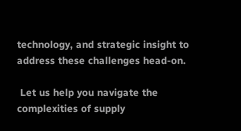technology, and strategic insight to address these challenges head-on.

 Let us help you navigate the complexities of supply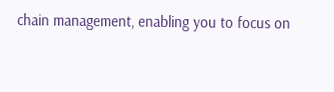chain management, enabling you to focus on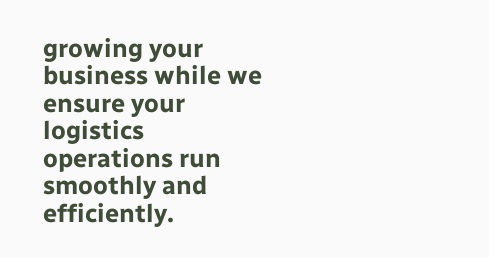growing your business while we ensure your logistics operations run smoothly and efficiently.